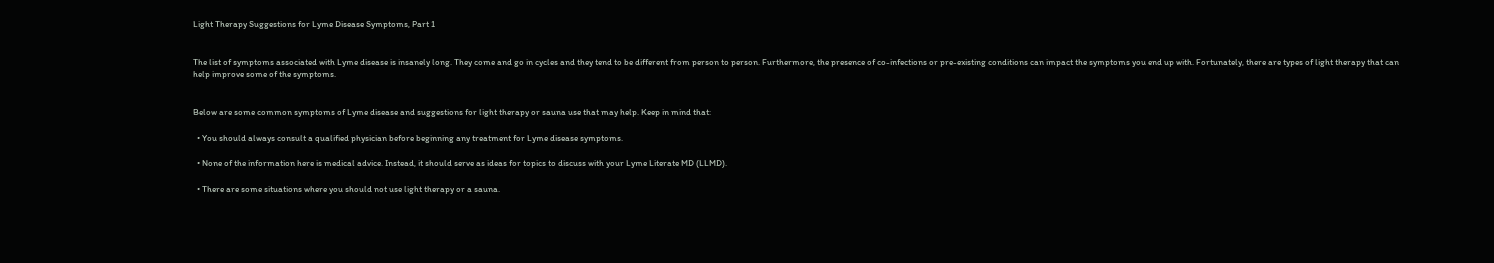Light Therapy Suggestions for Lyme Disease Symptoms, Part 1


The list of symptoms associated with Lyme disease is insanely long. They come and go in cycles and they tend to be different from person to person. Furthermore, the presence of co-infections or pre-existing conditions can impact the symptoms you end up with. Fortunately, there are types of light therapy that can help improve some of the symptoms.


Below are some common symptoms of Lyme disease and suggestions for light therapy or sauna use that may help. Keep in mind that:

  • You should always consult a qualified physician before beginning any treatment for Lyme disease symptoms.

  • None of the information here is medical advice. Instead, it should serve as ideas for topics to discuss with your Lyme Literate MD (LLMD).

  • There are some situations where you should not use light therapy or a sauna.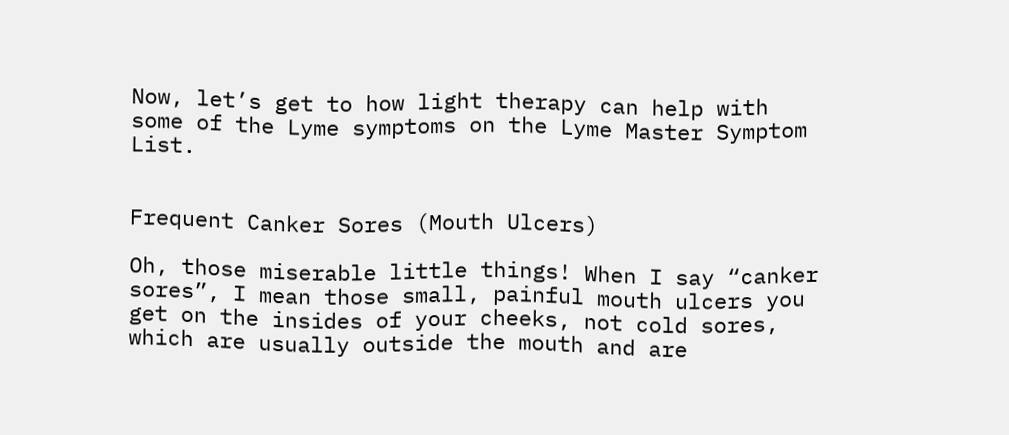Now, let’s get to how light therapy can help with some of the Lyme symptoms on the Lyme Master Symptom List.


Frequent Canker Sores (Mouth Ulcers)

Oh, those miserable little things! When I say “canker sores”, I mean those small, painful mouth ulcers you get on the insides of your cheeks, not cold sores, which are usually outside the mouth and are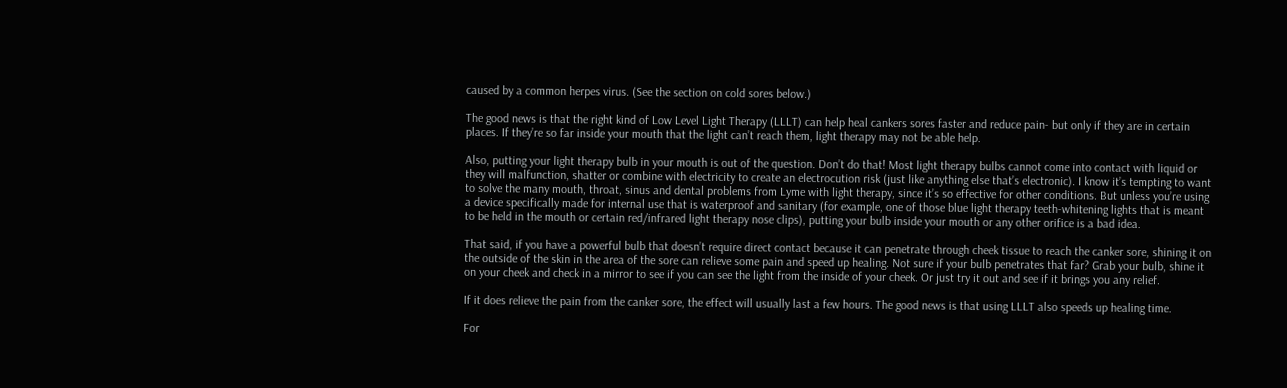caused by a common herpes virus. (See the section on cold sores below.)

The good news is that the right kind of Low Level Light Therapy (LLLT) can help heal cankers sores faster and reduce pain- but only if they are in certain places. If they’re so far inside your mouth that the light can’t reach them, light therapy may not be able help.

Also, putting your light therapy bulb in your mouth is out of the question. Don’t do that! Most light therapy bulbs cannot come into contact with liquid or they will malfunction, shatter or combine with electricity to create an electrocution risk (just like anything else that’s electronic). I know it’s tempting to want to solve the many mouth, throat, sinus and dental problems from Lyme with light therapy, since it’s so effective for other conditions. But unless you’re using a device specifically made for internal use that is waterproof and sanitary (for example, one of those blue light therapy teeth-whitening lights that is meant to be held in the mouth or certain red/infrared light therapy nose clips), putting your bulb inside your mouth or any other orifice is a bad idea.

That said, if you have a powerful bulb that doesn’t require direct contact because it can penetrate through cheek tissue to reach the canker sore, shining it on the outside of the skin in the area of the sore can relieve some pain and speed up healing. Not sure if your bulb penetrates that far? Grab your bulb, shine it on your cheek and check in a mirror to see if you can see the light from the inside of your cheek. Or just try it out and see if it brings you any relief.

If it does relieve the pain from the canker sore, the effect will usually last a few hours. The good news is that using LLLT also speeds up healing time.

For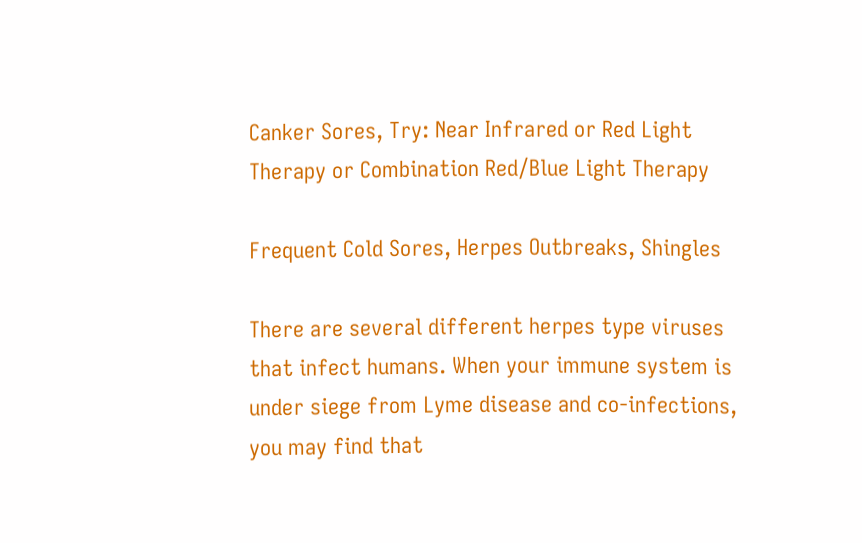Canker Sores, Try: Near Infrared or Red Light Therapy or Combination Red/Blue Light Therapy

Frequent Cold Sores, Herpes Outbreaks, Shingles

There are several different herpes type viruses that infect humans. When your immune system is under siege from Lyme disease and co-infections, you may find that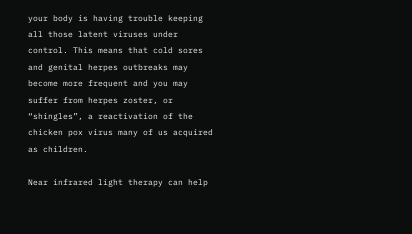your body is having trouble keeping all those latent viruses under control. This means that cold sores and genital herpes outbreaks may become more frequent and you may suffer from herpes zoster, or “shingles”, a reactivation of the chicken pox virus many of us acquired as children.

Near infrared light therapy can help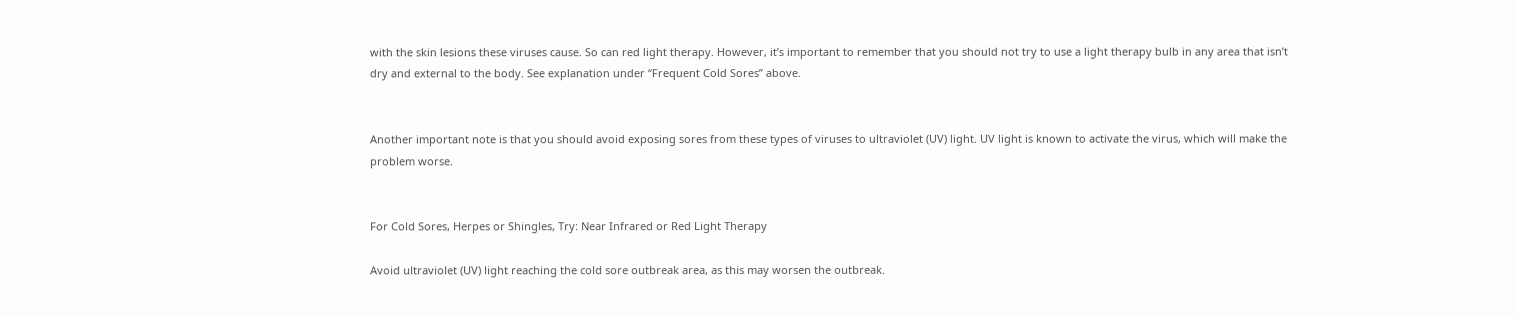with the skin lesions these viruses cause. So can red light therapy. However, it’s important to remember that you should not try to use a light therapy bulb in any area that isn’t dry and external to the body. See explanation under “Frequent Cold Sores” above.


Another important note is that you should avoid exposing sores from these types of viruses to ultraviolet (UV) light. UV light is known to activate the virus, which will make the problem worse.


For Cold Sores, Herpes or Shingles, Try: Near Infrared or Red Light Therapy

Avoid ultraviolet (UV) light reaching the cold sore outbreak area, as this may worsen the outbreak.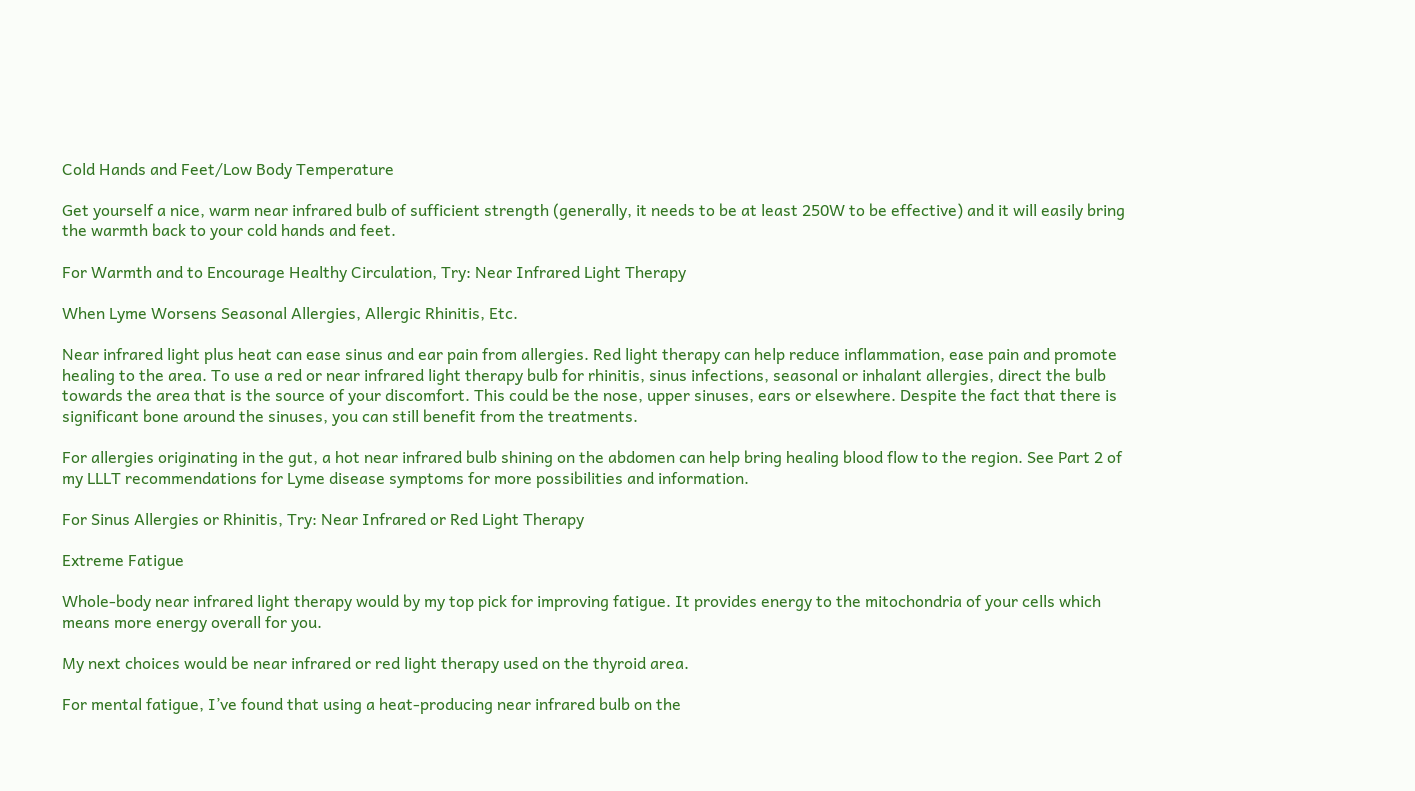Cold Hands and Feet/Low Body Temperature

Get yourself a nice, warm near infrared bulb of sufficient strength (generally, it needs to be at least 250W to be effective) and it will easily bring the warmth back to your cold hands and feet.

For Warmth and to Encourage Healthy Circulation, Try: Near Infrared Light Therapy

When Lyme Worsens Seasonal Allergies, Allergic Rhinitis, Etc.

Near infrared light plus heat can ease sinus and ear pain from allergies. Red light therapy can help reduce inflammation, ease pain and promote healing to the area. To use a red or near infrared light therapy bulb for rhinitis, sinus infections, seasonal or inhalant allergies, direct the bulb towards the area that is the source of your discomfort. This could be the nose, upper sinuses, ears or elsewhere. Despite the fact that there is significant bone around the sinuses, you can still benefit from the treatments.

For allergies originating in the gut, a hot near infrared bulb shining on the abdomen can help bring healing blood flow to the region. See Part 2 of my LLLT recommendations for Lyme disease symptoms for more possibilities and information.

For Sinus Allergies or Rhinitis, Try: Near Infrared or Red Light Therapy

Extreme Fatigue

Whole-body near infrared light therapy would by my top pick for improving fatigue. It provides energy to the mitochondria of your cells which means more energy overall for you.

My next choices would be near infrared or red light therapy used on the thyroid area.

For mental fatigue, I’ve found that using a heat-producing near infrared bulb on the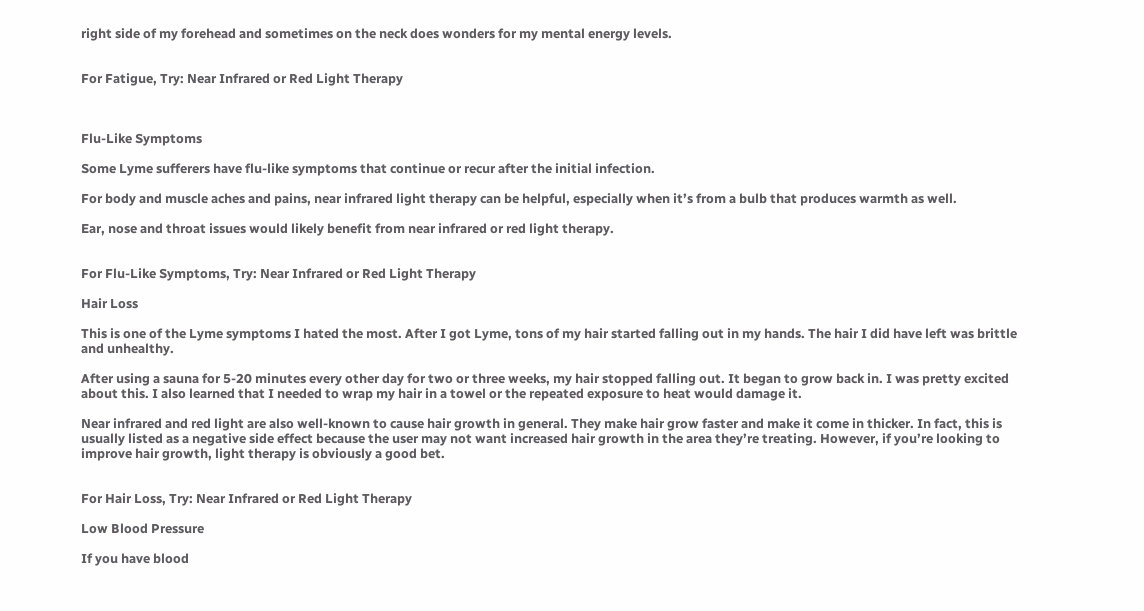right side of my forehead and sometimes on the neck does wonders for my mental energy levels.


For Fatigue, Try: Near Infrared or Red Light Therapy



Flu-Like Symptoms

Some Lyme sufferers have flu-like symptoms that continue or recur after the initial infection.

For body and muscle aches and pains, near infrared light therapy can be helpful, especially when it’s from a bulb that produces warmth as well.

Ear, nose and throat issues would likely benefit from near infrared or red light therapy.


For Flu-Like Symptoms, Try: Near Infrared or Red Light Therapy

Hair Loss

This is one of the Lyme symptoms I hated the most. After I got Lyme, tons of my hair started falling out in my hands. The hair I did have left was brittle and unhealthy.

After using a sauna for 5-20 minutes every other day for two or three weeks, my hair stopped falling out. It began to grow back in. I was pretty excited about this. I also learned that I needed to wrap my hair in a towel or the repeated exposure to heat would damage it.

Near infrared and red light are also well-known to cause hair growth in general. They make hair grow faster and make it come in thicker. In fact, this is usually listed as a negative side effect because the user may not want increased hair growth in the area they’re treating. However, if you’re looking to improve hair growth, light therapy is obviously a good bet.


For Hair Loss, Try: Near Infrared or Red Light Therapy

Low Blood Pressure

If you have blood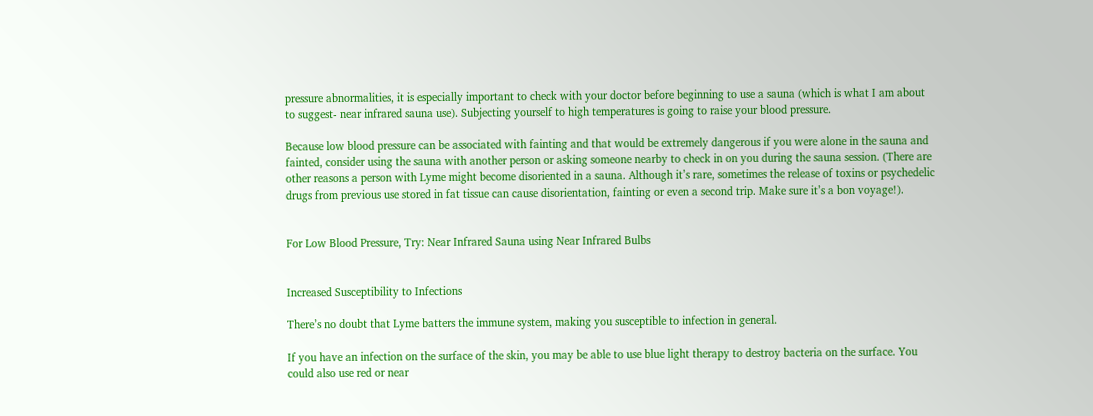pressure abnormalities, it is especially important to check with your doctor before beginning to use a sauna (which is what I am about to suggest- near infrared sauna use). Subjecting yourself to high temperatures is going to raise your blood pressure.

Because low blood pressure can be associated with fainting and that would be extremely dangerous if you were alone in the sauna and fainted, consider using the sauna with another person or asking someone nearby to check in on you during the sauna session. (There are other reasons a person with Lyme might become disoriented in a sauna. Although it’s rare, sometimes the release of toxins or psychedelic drugs from previous use stored in fat tissue can cause disorientation, fainting or even a second trip. Make sure it’s a bon voyage!).


For Low Blood Pressure, Try: Near Infrared Sauna using Near Infrared Bulbs


Increased Susceptibility to Infections

There’s no doubt that Lyme batters the immune system, making you susceptible to infection in general.

If you have an infection on the surface of the skin, you may be able to use blue light therapy to destroy bacteria on the surface. You could also use red or near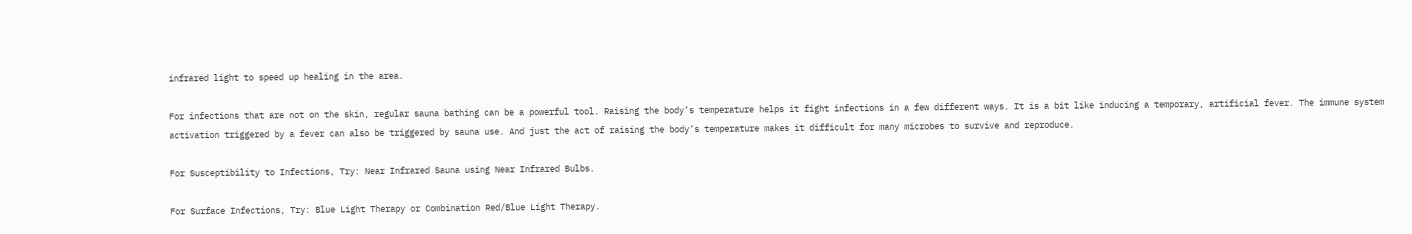infrared light to speed up healing in the area.

For infections that are not on the skin, regular sauna bathing can be a powerful tool. Raising the body’s temperature helps it fight infections in a few different ways. It is a bit like inducing a temporary, artificial fever. The immune system activation triggered by a fever can also be triggered by sauna use. And just the act of raising the body’s temperature makes it difficult for many microbes to survive and reproduce.

For Susceptibility to Infections, Try: Near Infrared Sauna using Near Infrared Bulbs.

For Surface Infections, Try: Blue Light Therapy or Combination Red/Blue Light Therapy.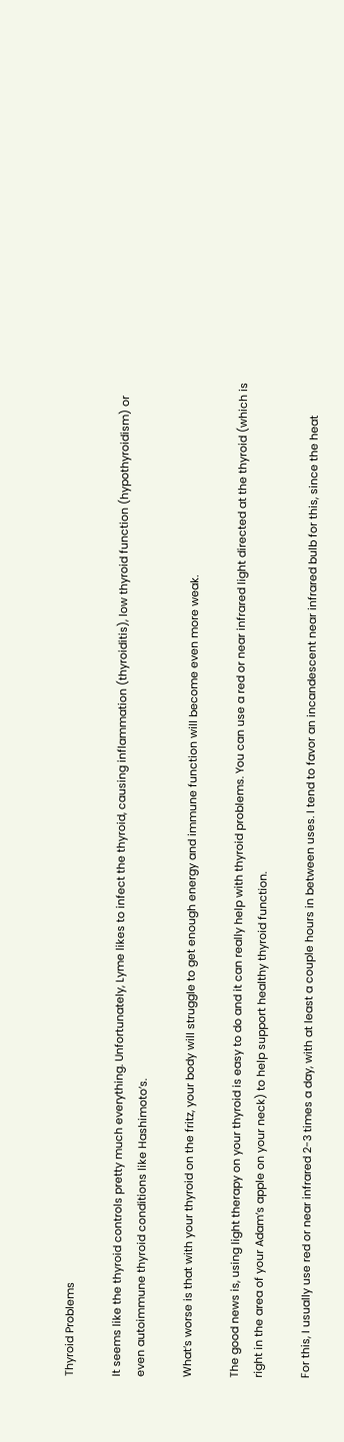Thyroid Problems

It seems like the thyroid controls pretty much everything. Unfortunately, Lyme likes to infect the thyroid, causing inflammation (thyroiditis), low thyroid function (hypothyroidism) or even autoimmune thyroid conditions like Hashimoto’s.

What’s worse is that with your thyroid on the fritz, your body will struggle to get enough energy and immune function will become even more weak.

The good news is, using light therapy on your thyroid is easy to do and it can really help with thyroid problems. You can use a red or near infrared light directed at the thyroid (which is right in the area of your Adam’s apple on your neck) to help support healthy thyroid function.

For this, I usually use red or near infrared 2-3 times a day, with at least a couple hours in between uses. I tend to favor an incandescent near infrared bulb for this, since the heat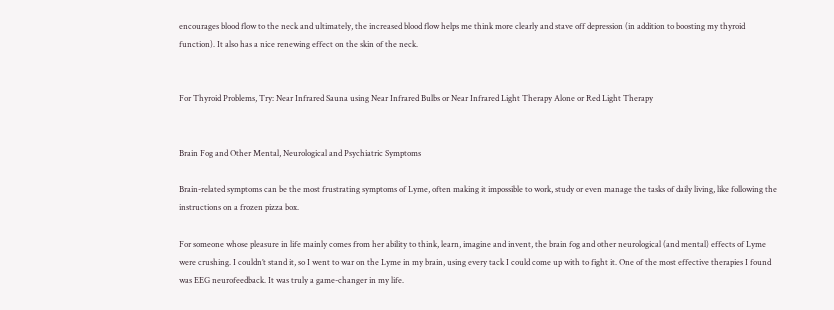encourages blood flow to the neck and ultimately, the increased blood flow helps me think more clearly and stave off depression (in addition to boosting my thyroid function). It also has a nice renewing effect on the skin of the neck.


For Thyroid Problems, Try: Near Infrared Sauna using Near Infrared Bulbs or Near Infrared Light Therapy Alone or Red Light Therapy


Brain Fog and Other Mental, Neurological and Psychiatric Symptoms

Brain-related symptoms can be the most frustrating symptoms of Lyme, often making it impossible to work, study or even manage the tasks of daily living, like following the instructions on a frozen pizza box.

For someone whose pleasure in life mainly comes from her ability to think, learn, imagine and invent, the brain fog and other neurological (and mental) effects of Lyme were crushing. I couldn’t stand it, so I went to war on the Lyme in my brain, using every tack I could come up with to fight it. One of the most effective therapies I found was EEG neurofeedback. It was truly a game-changer in my life.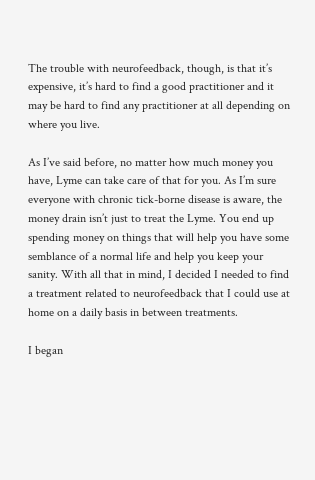The trouble with neurofeedback, though, is that it’s expensive, it’s hard to find a good practitioner and it may be hard to find any practitioner at all depending on where you live.

As I’ve said before, no matter how much money you have, Lyme can take care of that for you. As I’m sure everyone with chronic tick-borne disease is aware, the money drain isn’t just to treat the Lyme. You end up spending money on things that will help you have some semblance of a normal life and help you keep your sanity. With all that in mind, I decided I needed to find a treatment related to neurofeedback that I could use at home on a daily basis in between treatments.

I began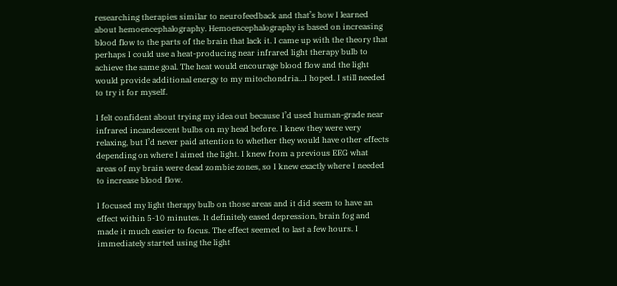researching therapies similar to neurofeedback and that’s how I learned about hemoencephalography. Hemoencephalography is based on increasing blood flow to the parts of the brain that lack it. I came up with the theory that perhaps I could use a heat-producing near infrared light therapy bulb to achieve the same goal. The heat would encourage blood flow and the light would provide additional energy to my mitochondria…I hoped. I still needed to try it for myself.

I felt confident about trying my idea out because I’d used human-grade near infrared incandescent bulbs on my head before. I knew they were very relaxing, but I’d never paid attention to whether they would have other effects depending on where I aimed the light. I knew from a previous EEG what areas of my brain were dead zombie zones, so I knew exactly where I needed to increase blood flow.

I focused my light therapy bulb on those areas and it did seem to have an effect within 5-10 minutes. It definitely eased depression, brain fog and made it much easier to focus. The effect seemed to last a few hours. I immediately started using the light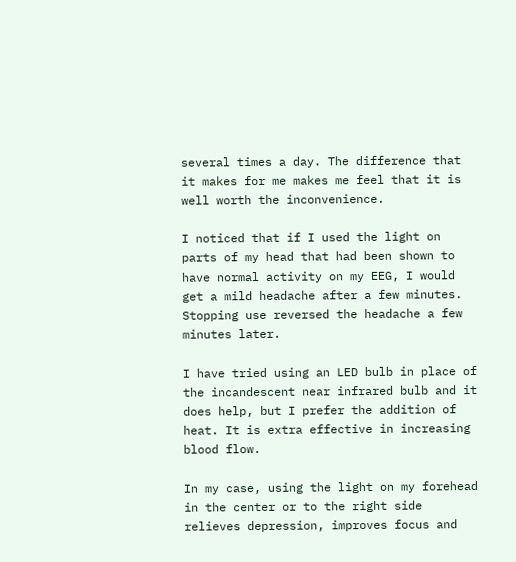several times a day. The difference that it makes for me makes me feel that it is well worth the inconvenience.

I noticed that if I used the light on parts of my head that had been shown to have normal activity on my EEG, I would get a mild headache after a few minutes. Stopping use reversed the headache a few minutes later.

I have tried using an LED bulb in place of the incandescent near infrared bulb and it does help, but I prefer the addition of heat. It is extra effective in increasing blood flow.

In my case, using the light on my forehead in the center or to the right side relieves depression, improves focus and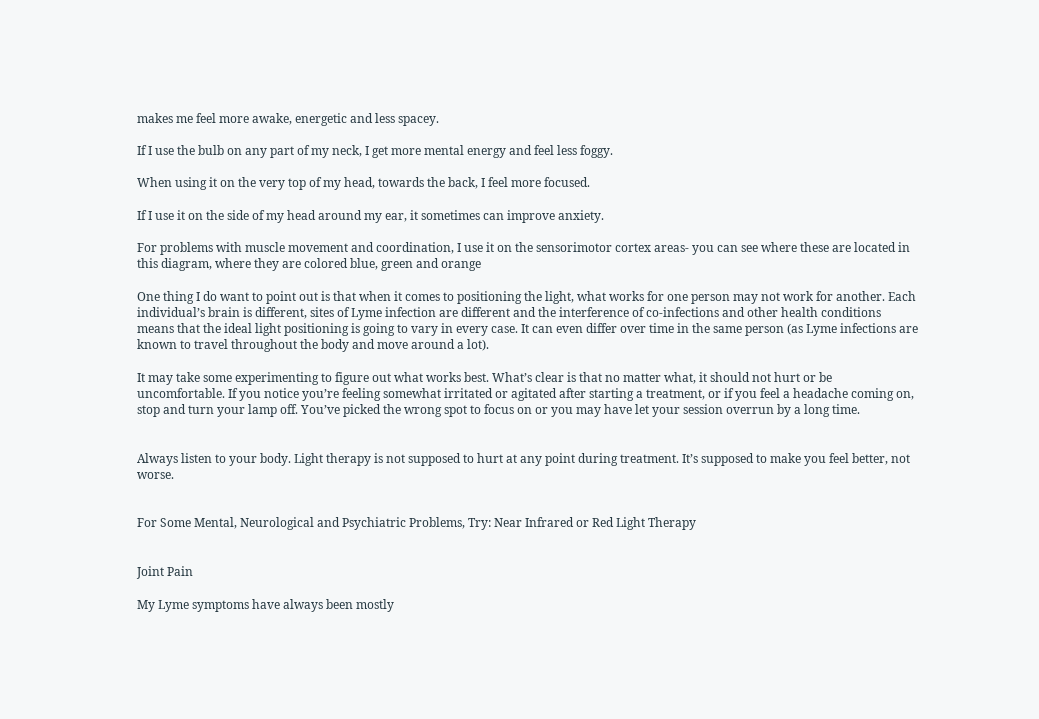makes me feel more awake, energetic and less spacey.

If I use the bulb on any part of my neck, I get more mental energy and feel less foggy.

When using it on the very top of my head, towards the back, I feel more focused.

If I use it on the side of my head around my ear, it sometimes can improve anxiety.

For problems with muscle movement and coordination, I use it on the sensorimotor cortex areas- you can see where these are located in this diagram, where they are colored blue, green and orange

One thing I do want to point out is that when it comes to positioning the light, what works for one person may not work for another. Each individual’s brain is different, sites of Lyme infection are different and the interference of co-infections and other health conditions means that the ideal light positioning is going to vary in every case. It can even differ over time in the same person (as Lyme infections are known to travel throughout the body and move around a lot).

It may take some experimenting to figure out what works best. What’s clear is that no matter what, it should not hurt or be uncomfortable. If you notice you’re feeling somewhat irritated or agitated after starting a treatment, or if you feel a headache coming on, stop and turn your lamp off. You’ve picked the wrong spot to focus on or you may have let your session overrun by a long time.


Always listen to your body. Light therapy is not supposed to hurt at any point during treatment. It’s supposed to make you feel better, not worse.


For Some Mental, Neurological and Psychiatric Problems, Try: Near Infrared or Red Light Therapy


Joint Pain

My Lyme symptoms have always been mostly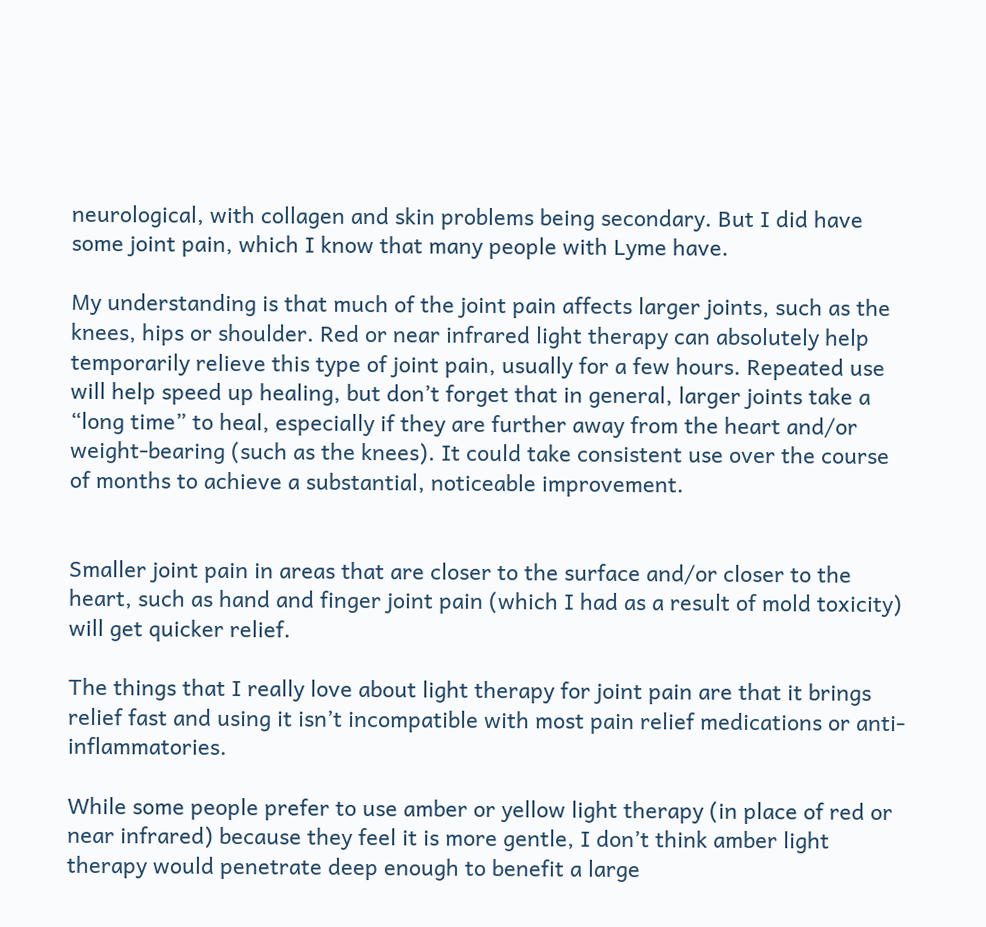neurological, with collagen and skin problems being secondary. But I did have some joint pain, which I know that many people with Lyme have.

My understanding is that much of the joint pain affects larger joints, such as the knees, hips or shoulder. Red or near infrared light therapy can absolutely help temporarily relieve this type of joint pain, usually for a few hours. Repeated use will help speed up healing, but don’t forget that in general, larger joints take a “long time” to heal, especially if they are further away from the heart and/or weight-bearing (such as the knees). It could take consistent use over the course of months to achieve a substantial, noticeable improvement.


Smaller joint pain in areas that are closer to the surface and/or closer to the heart, such as hand and finger joint pain (which I had as a result of mold toxicity) will get quicker relief.

The things that I really love about light therapy for joint pain are that it brings relief fast and using it isn’t incompatible with most pain relief medications or anti-inflammatories.

While some people prefer to use amber or yellow light therapy (in place of red or near infrared) because they feel it is more gentle, I don’t think amber light therapy would penetrate deep enough to benefit a large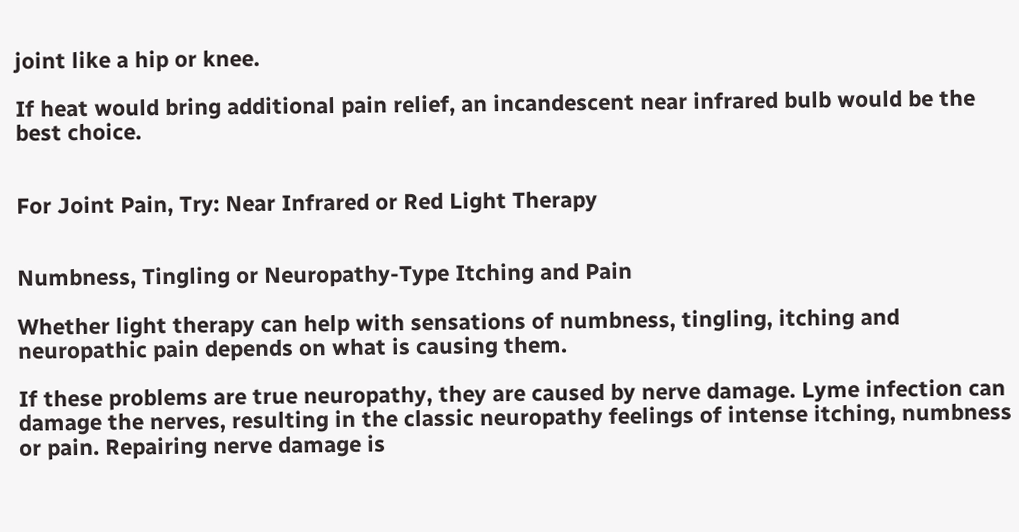joint like a hip or knee.

If heat would bring additional pain relief, an incandescent near infrared bulb would be the best choice.


For Joint Pain, Try: Near Infrared or Red Light Therapy


Numbness, Tingling or Neuropathy-Type Itching and Pain

Whether light therapy can help with sensations of numbness, tingling, itching and neuropathic pain depends on what is causing them.

If these problems are true neuropathy, they are caused by nerve damage. Lyme infection can damage the nerves, resulting in the classic neuropathy feelings of intense itching, numbness or pain. Repairing nerve damage is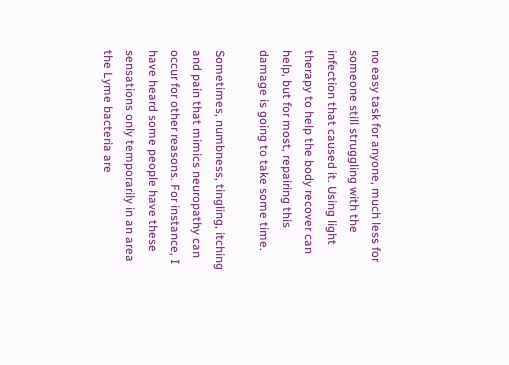no easy task for anyone, much less for someone still struggling with the infection that caused it. Using light therapy to help the body recover can help, but for most, repairing this damage is going to take some time.

Sometimes, numbness, tingling, itching and pain that mimics neuropathy can occur for other reasons. For instance, I have heard some people have these sensations only temporarily in an area the Lyme bacteria are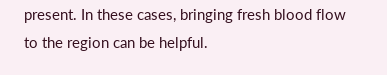present. In these cases, bringing fresh blood flow to the region can be helpful.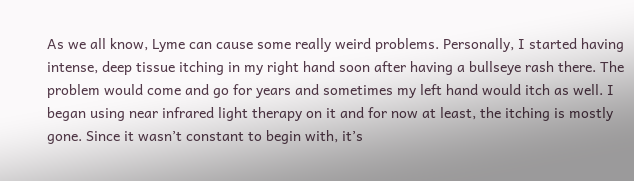As we all know, Lyme can cause some really weird problems. Personally, I started having intense, deep tissue itching in my right hand soon after having a bullseye rash there. The problem would come and go for years and sometimes my left hand would itch as well. I began using near infrared light therapy on it and for now at least, the itching is mostly gone. Since it wasn’t constant to begin with, it’s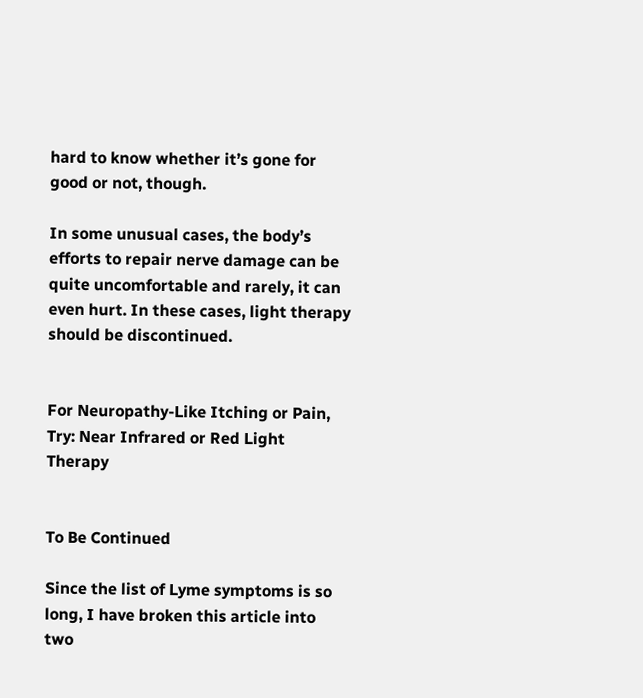hard to know whether it’s gone for good or not, though.

In some unusual cases, the body’s efforts to repair nerve damage can be quite uncomfortable and rarely, it can even hurt. In these cases, light therapy should be discontinued.


For Neuropathy-Like Itching or Pain, Try: Near Infrared or Red Light Therapy


To Be Continued

Since the list of Lyme symptoms is so long, I have broken this article into two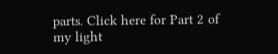parts. Click here for Part 2 of my light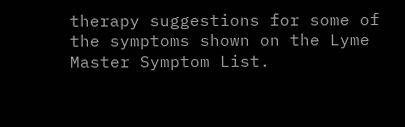therapy suggestions for some of the symptoms shown on the Lyme Master Symptom List.